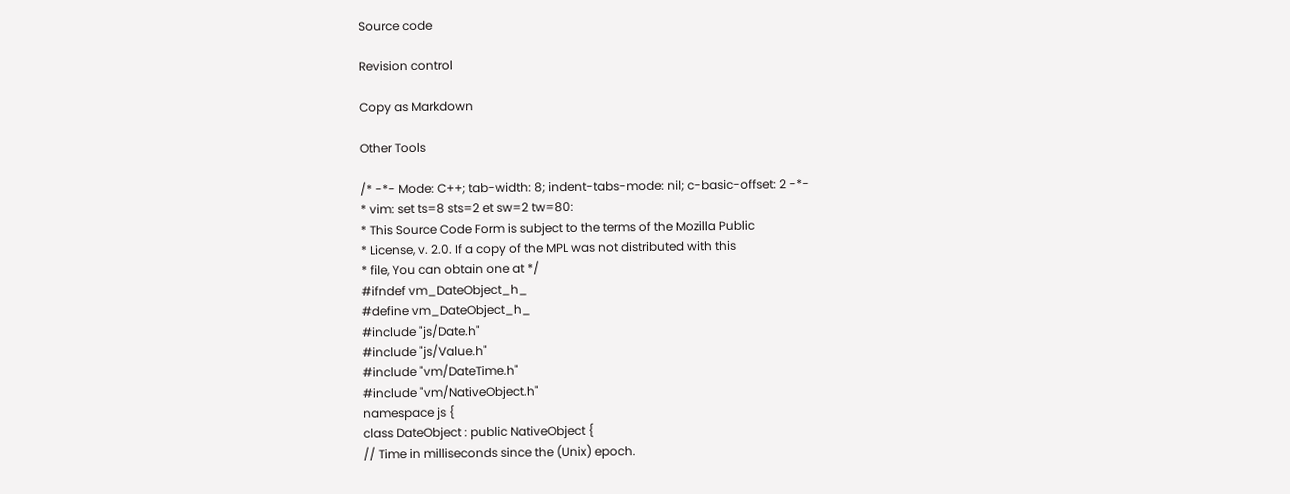Source code

Revision control

Copy as Markdown

Other Tools

/* -*- Mode: C++; tab-width: 8; indent-tabs-mode: nil; c-basic-offset: 2 -*-
* vim: set ts=8 sts=2 et sw=2 tw=80:
* This Source Code Form is subject to the terms of the Mozilla Public
* License, v. 2.0. If a copy of the MPL was not distributed with this
* file, You can obtain one at */
#ifndef vm_DateObject_h_
#define vm_DateObject_h_
#include "js/Date.h"
#include "js/Value.h"
#include "vm/DateTime.h"
#include "vm/NativeObject.h"
namespace js {
class DateObject : public NativeObject {
// Time in milliseconds since the (Unix) epoch.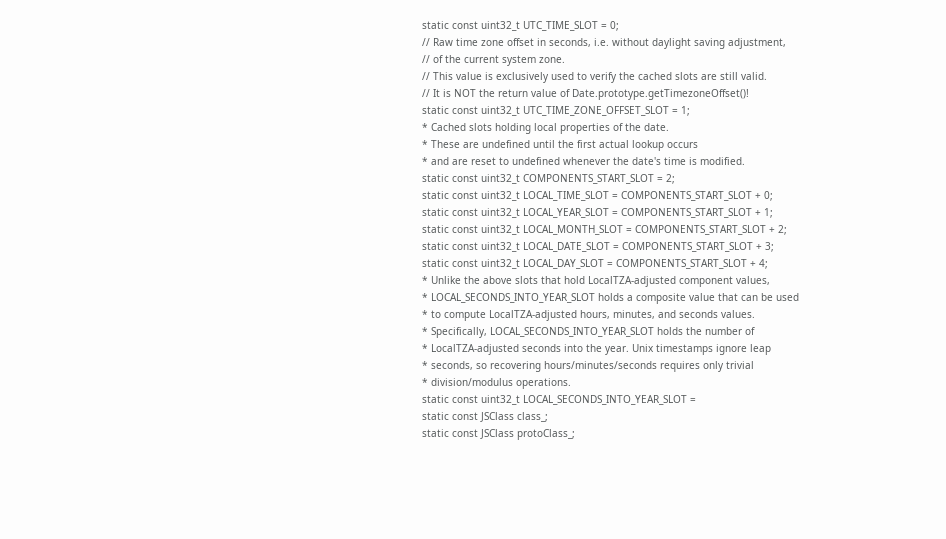static const uint32_t UTC_TIME_SLOT = 0;
// Raw time zone offset in seconds, i.e. without daylight saving adjustment,
// of the current system zone.
// This value is exclusively used to verify the cached slots are still valid.
// It is NOT the return value of Date.prototype.getTimezoneOffset()!
static const uint32_t UTC_TIME_ZONE_OFFSET_SLOT = 1;
* Cached slots holding local properties of the date.
* These are undefined until the first actual lookup occurs
* and are reset to undefined whenever the date's time is modified.
static const uint32_t COMPONENTS_START_SLOT = 2;
static const uint32_t LOCAL_TIME_SLOT = COMPONENTS_START_SLOT + 0;
static const uint32_t LOCAL_YEAR_SLOT = COMPONENTS_START_SLOT + 1;
static const uint32_t LOCAL_MONTH_SLOT = COMPONENTS_START_SLOT + 2;
static const uint32_t LOCAL_DATE_SLOT = COMPONENTS_START_SLOT + 3;
static const uint32_t LOCAL_DAY_SLOT = COMPONENTS_START_SLOT + 4;
* Unlike the above slots that hold LocalTZA-adjusted component values,
* LOCAL_SECONDS_INTO_YEAR_SLOT holds a composite value that can be used
* to compute LocalTZA-adjusted hours, minutes, and seconds values.
* Specifically, LOCAL_SECONDS_INTO_YEAR_SLOT holds the number of
* LocalTZA-adjusted seconds into the year. Unix timestamps ignore leap
* seconds, so recovering hours/minutes/seconds requires only trivial
* division/modulus operations.
static const uint32_t LOCAL_SECONDS_INTO_YEAR_SLOT =
static const JSClass class_;
static const JSClass protoClass_;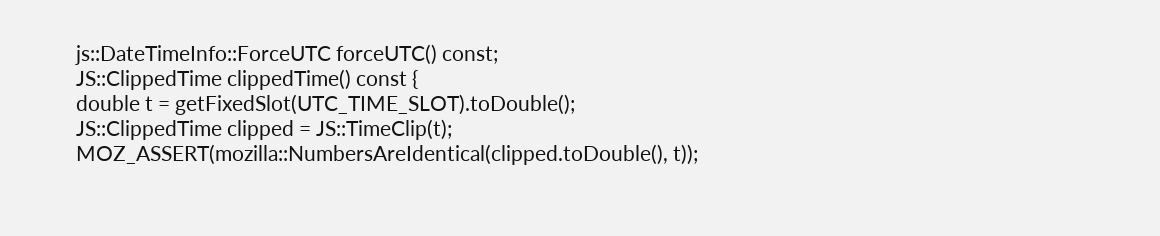js::DateTimeInfo::ForceUTC forceUTC() const;
JS::ClippedTime clippedTime() const {
double t = getFixedSlot(UTC_TIME_SLOT).toDouble();
JS::ClippedTime clipped = JS::TimeClip(t);
MOZ_ASSERT(mozilla::NumbersAreIdentical(clipped.toDouble(), t));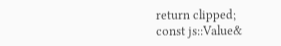return clipped;
const js::Value&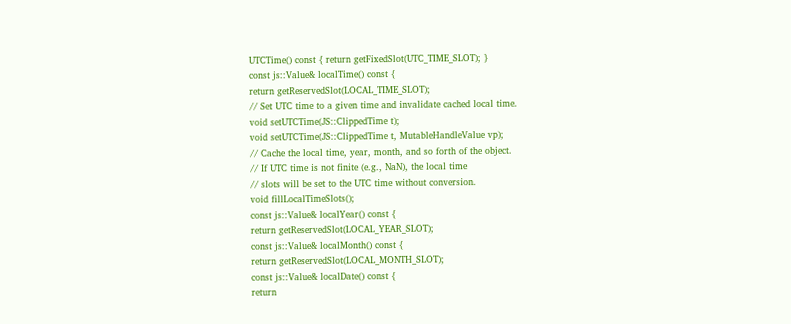UTCTime() const { return getFixedSlot(UTC_TIME_SLOT); }
const js::Value& localTime() const {
return getReservedSlot(LOCAL_TIME_SLOT);
// Set UTC time to a given time and invalidate cached local time.
void setUTCTime(JS::ClippedTime t);
void setUTCTime(JS::ClippedTime t, MutableHandleValue vp);
// Cache the local time, year, month, and so forth of the object.
// If UTC time is not finite (e.g., NaN), the local time
// slots will be set to the UTC time without conversion.
void fillLocalTimeSlots();
const js::Value& localYear() const {
return getReservedSlot(LOCAL_YEAR_SLOT);
const js::Value& localMonth() const {
return getReservedSlot(LOCAL_MONTH_SLOT);
const js::Value& localDate() const {
return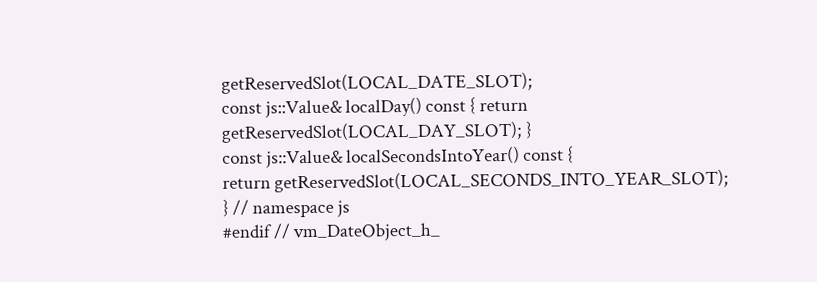getReservedSlot(LOCAL_DATE_SLOT);
const js::Value& localDay() const { return getReservedSlot(LOCAL_DAY_SLOT); }
const js::Value& localSecondsIntoYear() const {
return getReservedSlot(LOCAL_SECONDS_INTO_YEAR_SLOT);
} // namespace js
#endif // vm_DateObject_h_